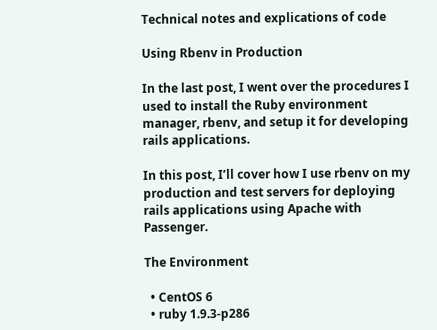Technical notes and explications of code

Using Rbenv in Production

In the last post, I went over the procedures I used to install the Ruby environment manager, rbenv, and setup it for developing rails applications.

In this post, I’ll cover how I use rbenv on my production and test servers for deploying rails applications using Apache with Passenger.

The Environment

  • CentOS 6
  • ruby 1.9.3-p286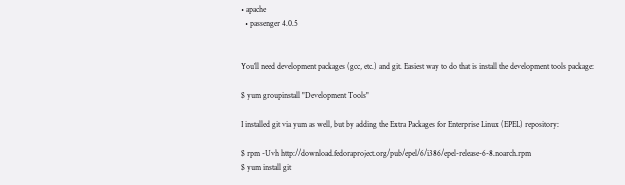• apache
  • passenger 4.0.5


You’ll need development packages (gcc, etc.) and git. Easiest way to do that is install the development tools package:

$ yum groupinstall "Development Tools"

I installed git via yum as well, but by adding the Extra Packages for Enterprise Linux (EPEL) repository:

$ rpm -Uvh http://download.fedoraproject.org/pub/epel/6/i386/epel-release-6-8.noarch.rpm
$ yum install git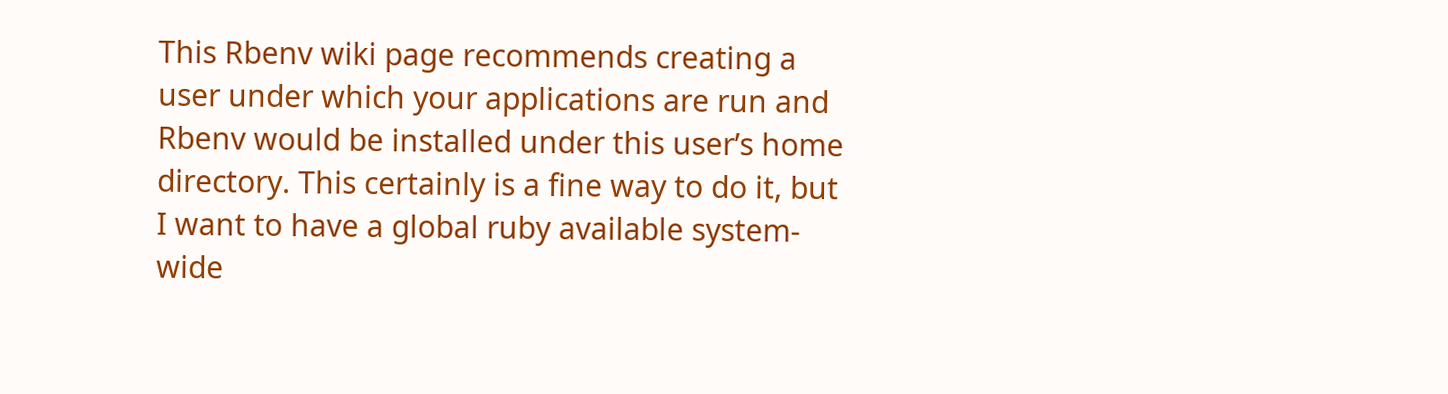This Rbenv wiki page recommends creating a user under which your applications are run and Rbenv would be installed under this user’s home directory. This certainly is a fine way to do it, but I want to have a global ruby available system-wide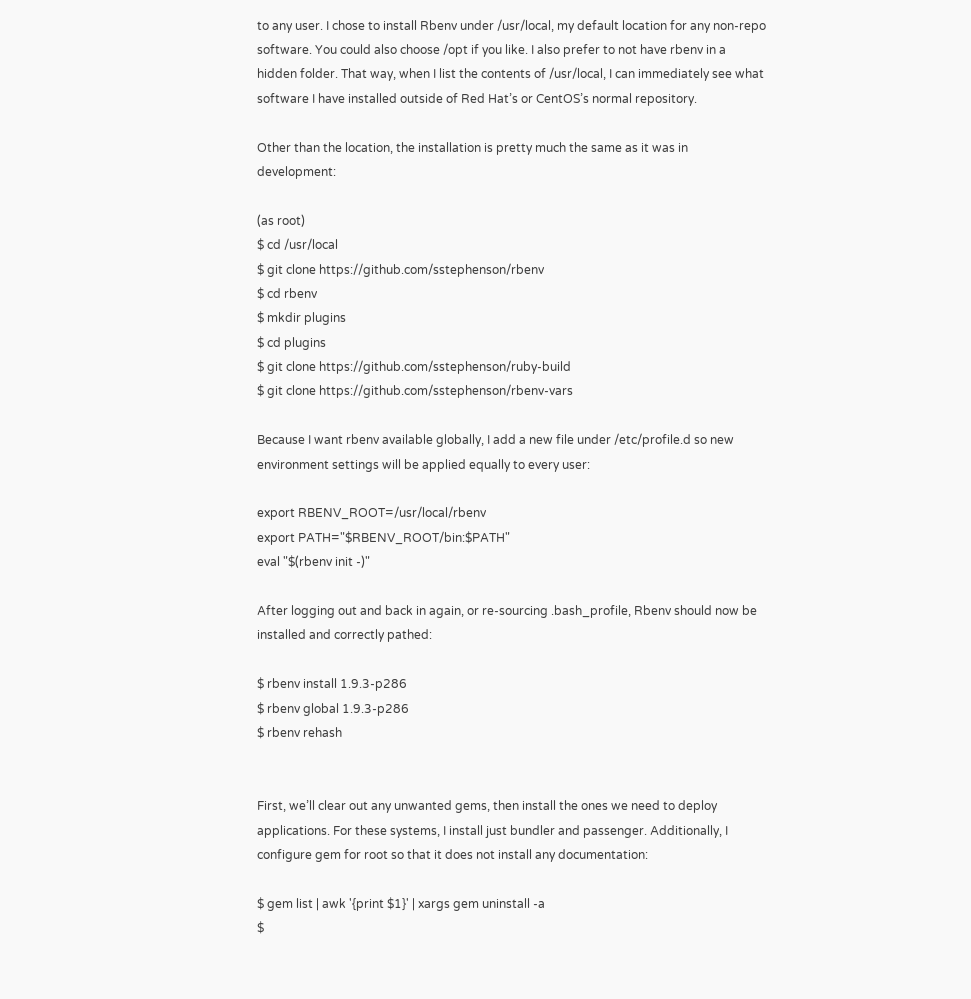to any user. I chose to install Rbenv under /usr/local, my default location for any non-repo software. You could also choose /opt if you like. I also prefer to not have rbenv in a hidden folder. That way, when I list the contents of /usr/local, I can immediately see what software I have installed outside of Red Hat’s or CentOS’s normal repository.

Other than the location, the installation is pretty much the same as it was in development:

(as root)
$ cd /usr/local
$ git clone https://github.com/sstephenson/rbenv
$ cd rbenv
$ mkdir plugins
$ cd plugins
$ git clone https://github.com/sstephenson/ruby-build
$ git clone https://github.com/sstephenson/rbenv-vars

Because I want rbenv available globally, I add a new file under /etc/profile.d so new environment settings will be applied equally to every user:

export RBENV_ROOT=/usr/local/rbenv
export PATH="$RBENV_ROOT/bin:$PATH"
eval "$(rbenv init -)"

After logging out and back in again, or re-sourcing .bash_profile, Rbenv should now be installed and correctly pathed:

$ rbenv install 1.9.3-p286
$ rbenv global 1.9.3-p286
$ rbenv rehash


First, we’ll clear out any unwanted gems, then install the ones we need to deploy applications. For these systems, I install just bundler and passenger. Additionally, I configure gem for root so that it does not install any documentation:

$ gem list | awk '{print $1}' | xargs gem uninstall -a
$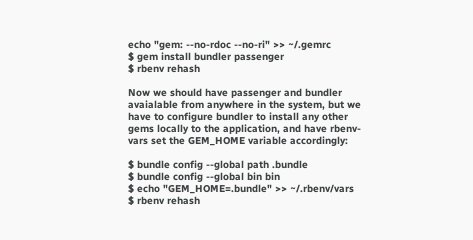echo "gem: --no-rdoc --no-ri" >> ~/.gemrc
$ gem install bundler passenger
$ rbenv rehash

Now we should have passenger and bundler avaialable from anywhere in the system, but we have to configure bundler to install any other gems locally to the application, and have rbenv-vars set the GEM_HOME variable accordingly:

$ bundle config --global path .bundle
$ bundle config --global bin bin
$ echo "GEM_HOME=.bundle" >> ~/.rbenv/vars
$ rbenv rehash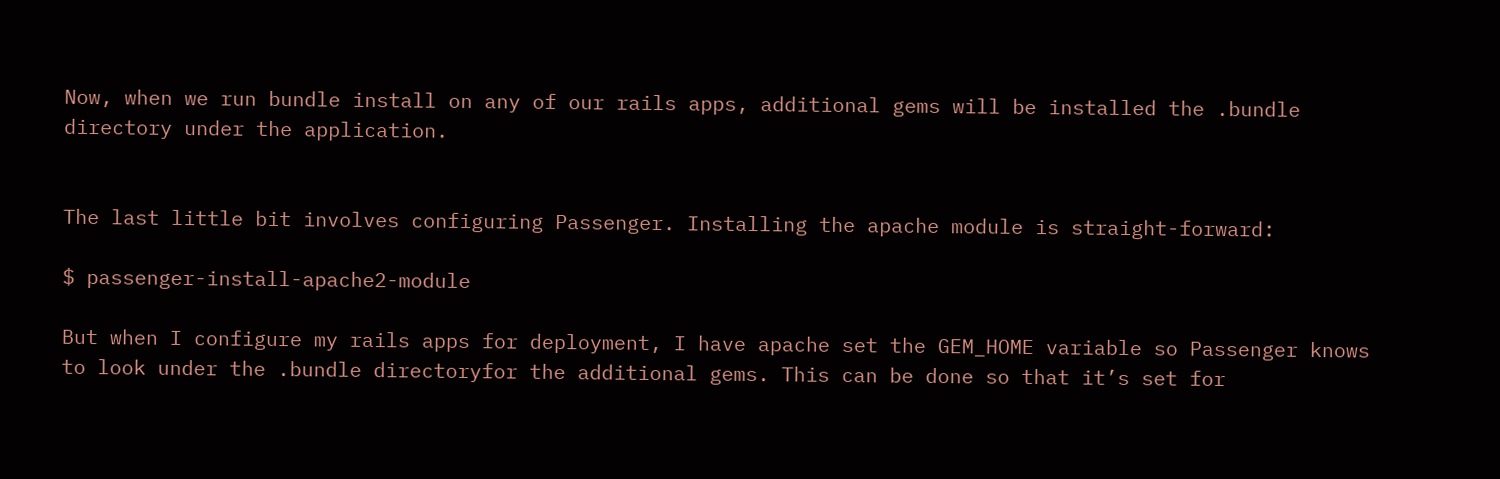Now, when we run bundle install on any of our rails apps, additional gems will be installed the .bundle directory under the application.


The last little bit involves configuring Passenger. Installing the apache module is straight-forward:

$ passenger-install-apache2-module

But when I configure my rails apps for deployment, I have apache set the GEM_HOME variable so Passenger knows to look under the .bundle directoryfor the additional gems. This can be done so that it’s set for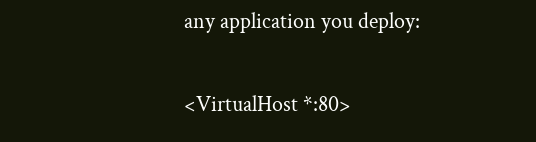any application you deploy:

<VirtualHost *:80>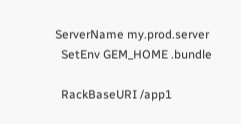ServerName my.prod.server
  SetEnv GEM_HOME .bundle

  RackBaseURI /app1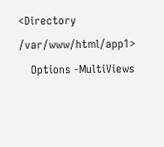<Directory /var/www/html/app1>
    Options -MultiViews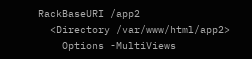RackBaseURI /app2
  <Directory /var/www/html/app2>
    Options -MultiViews